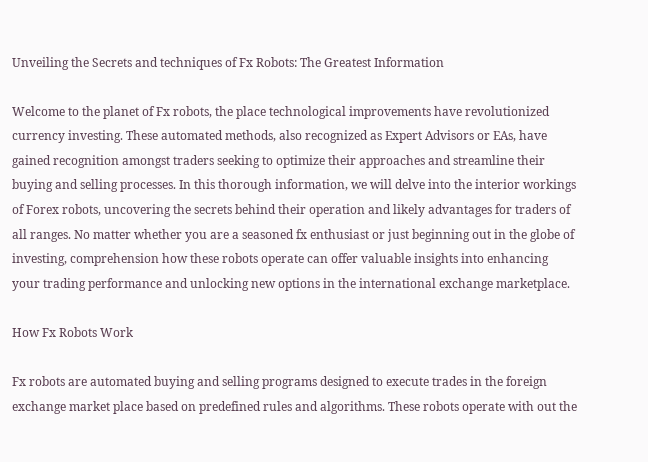Unveiling the Secrets and techniques of Fx Robots: The Greatest Information

Welcome to the planet of Fx robots, the place technological improvements have revolutionized currency investing. These automated methods, also recognized as Expert Advisors or EAs, have gained recognition amongst traders seeking to optimize their approaches and streamline their buying and selling processes. In this thorough information, we will delve into the interior workings of Forex robots, uncovering the secrets behind their operation and likely advantages for traders of all ranges. No matter whether you are a seasoned fx enthusiast or just beginning out in the globe of investing, comprehension how these robots operate can offer valuable insights into enhancing your trading performance and unlocking new options in the international exchange marketplace.

How Fx Robots Work

Fx robots are automated buying and selling programs designed to execute trades in the foreign exchange market place based on predefined rules and algorithms. These robots operate with out the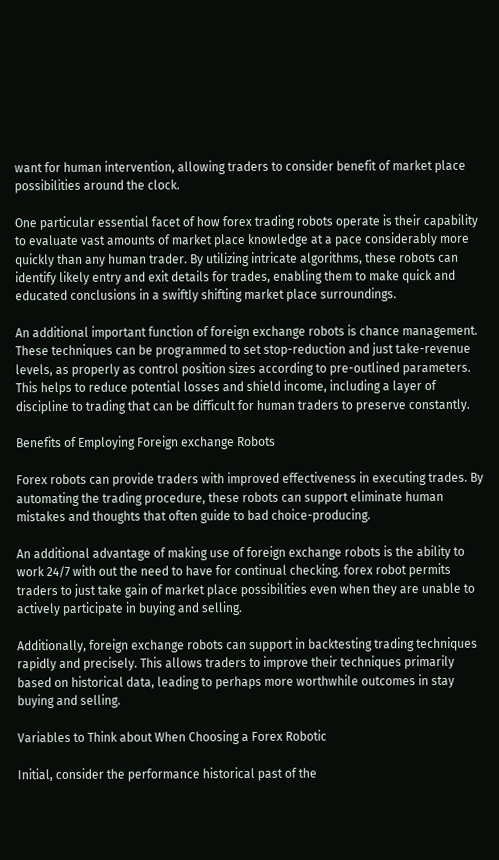want for human intervention, allowing traders to consider benefit of market place possibilities around the clock.

One particular essential facet of how forex trading robots operate is their capability to evaluate vast amounts of market place knowledge at a pace considerably more quickly than any human trader. By utilizing intricate algorithms, these robots can identify likely entry and exit details for trades, enabling them to make quick and educated conclusions in a swiftly shifting market place surroundings.

An additional important function of foreign exchange robots is chance management. These techniques can be programmed to set stop-reduction and just take-revenue levels, as properly as control position sizes according to pre-outlined parameters. This helps to reduce potential losses and shield income, including a layer of discipline to trading that can be difficult for human traders to preserve constantly.

Benefits of Employing Foreign exchange Robots

Forex robots can provide traders with improved effectiveness in executing trades. By automating the trading procedure, these robots can support eliminate human mistakes and thoughts that often guide to bad choice-producing.

An additional advantage of making use of foreign exchange robots is the ability to work 24/7 with out the need to have for continual checking. forex robot permits traders to just take gain of market place possibilities even when they are unable to actively participate in buying and selling.

Additionally, foreign exchange robots can support in backtesting trading techniques rapidly and precisely. This allows traders to improve their techniques primarily based on historical data, leading to perhaps more worthwhile outcomes in stay buying and selling.

Variables to Think about When Choosing a Forex Robotic

Initial, consider the performance historical past of the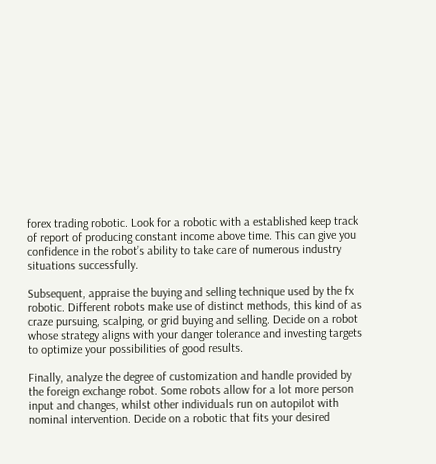forex trading robotic. Look for a robotic with a established keep track of report of producing constant income above time. This can give you confidence in the robot’s ability to take care of numerous industry situations successfully.

Subsequent, appraise the buying and selling technique used by the fx robotic. Different robots make use of distinct methods, this kind of as craze pursuing, scalping, or grid buying and selling. Decide on a robot whose strategy aligns with your danger tolerance and investing targets to optimize your possibilities of good results.

Finally, analyze the degree of customization and handle provided by the foreign exchange robot. Some robots allow for a lot more person input and changes, whilst other individuals run on autopilot with nominal intervention. Decide on a robotic that fits your desired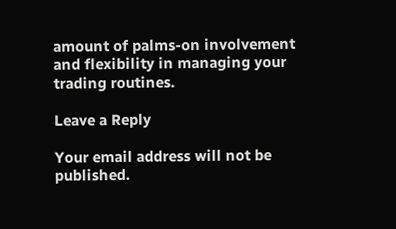amount of palms-on involvement and flexibility in managing your trading routines.

Leave a Reply

Your email address will not be published.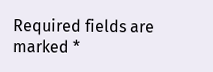Required fields are marked *